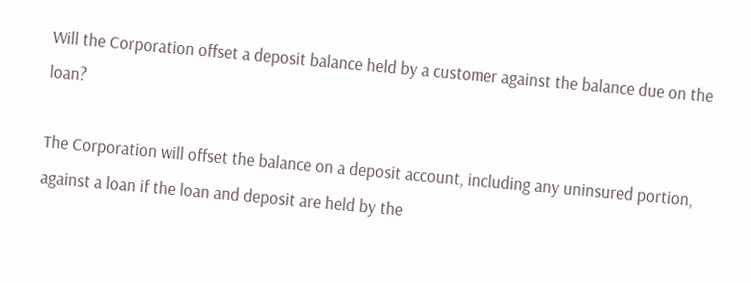Will the Corporation offset a deposit balance held by a customer against the balance due on the loan?

The Corporation will offset the balance on a deposit account, including any uninsured portion, against a loan if the loan and deposit are held by the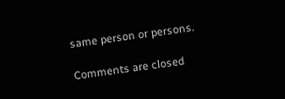same person or persons.

Comments are closed